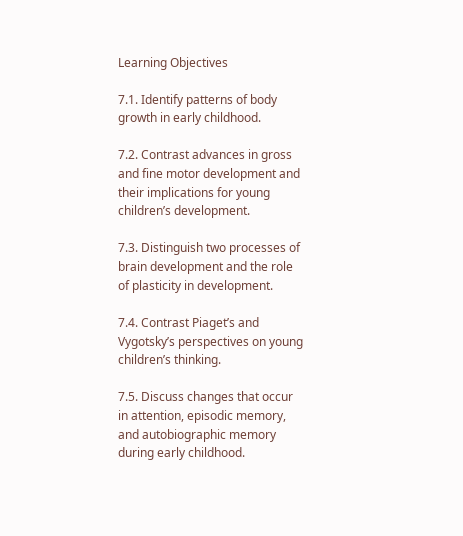Learning Objectives

7.1. Identify patterns of body growth in early childhood.

7.2. Contrast advances in gross and fine motor development and their implications for young children’s development.

7.3. Distinguish two processes of brain development and the role of plasticity in development.

7.4. Contrast Piaget’s and Vygotsky’s perspectives on young children’s thinking.

7.5. Discuss changes that occur in attention, episodic memory, and autobiographic memory during early childhood.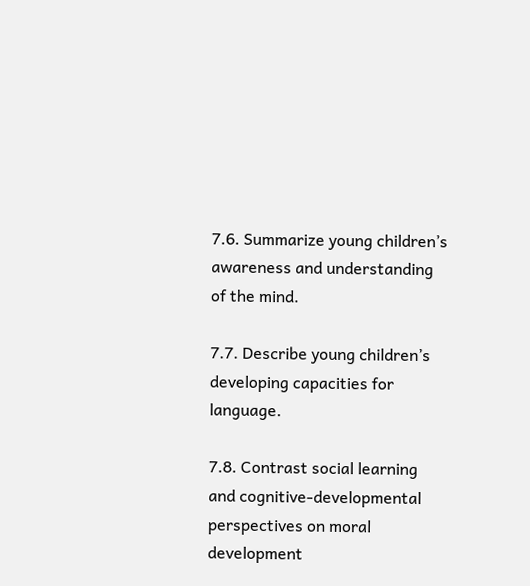7.6. Summarize young children’s awareness and understanding of the mind.

7.7. Describe young children’s developing capacities for language.

7.8. Contrast social learning and cognitive-developmental perspectives on moral development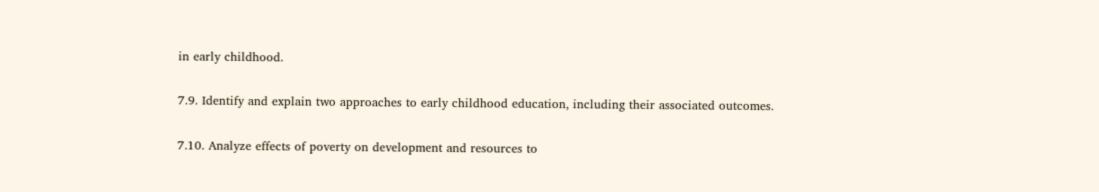in early childhood.

7.9. Identify and explain two approaches to early childhood education, including their associated outcomes.

7.10. Analyze effects of poverty on development and resources to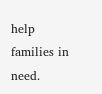help families in need.